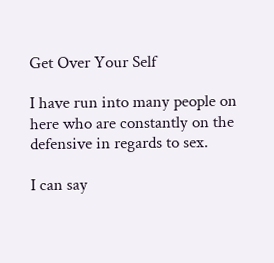Get Over Your Self

I have run into many people on here who are constantly on the defensive in regards to sex.

I can say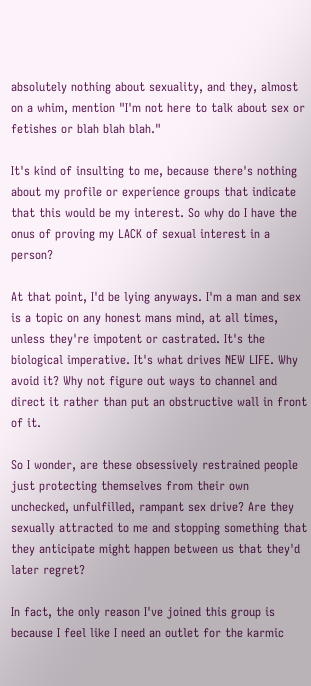absolutely nothing about sexuality, and they, almost on a whim, mention "I'm not here to talk about sex or fetishes or blah blah blah."

It's kind of insulting to me, because there's nothing about my profile or experience groups that indicate that this would be my interest. So why do I have the onus of proving my LACK of sexual interest in a person?

At that point, I'd be lying anyways. I'm a man and sex is a topic on any honest mans mind, at all times, unless they're impotent or castrated. It's the biological imperative. It's what drives NEW LIFE. Why avoid it? Why not figure out ways to channel and direct it rather than put an obstructive wall in front of it.

So I wonder, are these obsessively restrained people just protecting themselves from their own unchecked, unfulfilled, rampant sex drive? Are they sexually attracted to me and stopping something that they anticipate might happen between us that they'd later regret?

In fact, the only reason I've joined this group is because I feel like I need an outlet for the karmic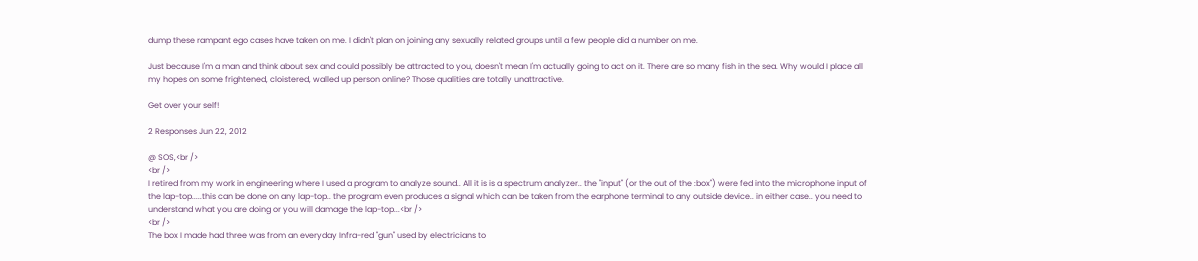dump these rampant ego cases have taken on me. I didn't plan on joining any sexually related groups until a few people did a number on me.

Just because I'm a man and think about sex and could possibly be attracted to you, doesn't mean I'm actually going to act on it. There are so many fish in the sea. Why would I place all my hopes on some frightened, cloistered, walled up person online? Those qualities are totally unattractive.

Get over your self!

2 Responses Jun 22, 2012

@ SOS,<br />
<br />
I retired from my work in engineering where I used a program to analyze sound.. All it is is a spectrum analyzer.. the "input" (or the out of the :box") were fed into the microphone input of the lap-top.....this can be done on any lap-top.. the program even produces a signal which can be taken from the earphone terminal to any outside device.. in either case.. you need to understand what you are doing or you will damage the lap-top...<br />
<br />
The box I made had three was from an everyday Infra-red "gun" used by electricians to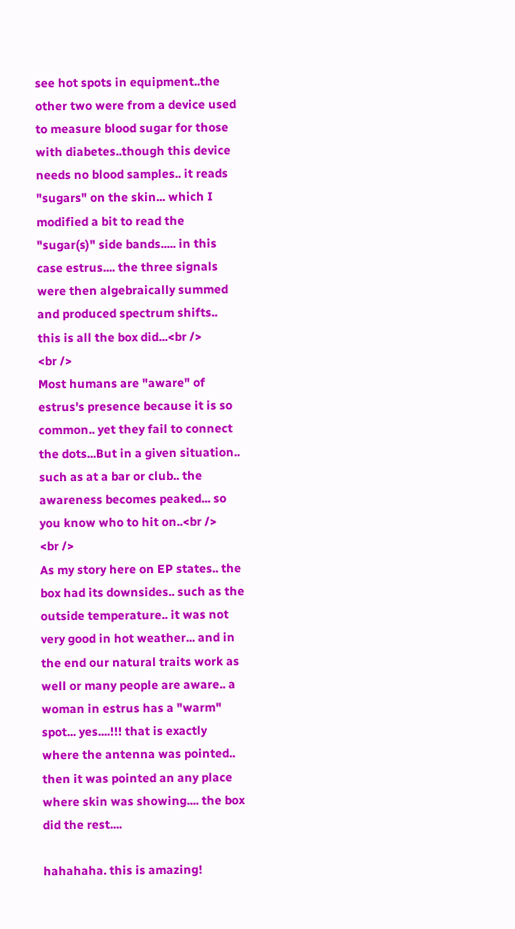see hot spots in equipment..the other two were from a device used to measure blood sugar for those with diabetes..though this device needs no blood samples.. it reads "sugars" on the skin... which I modified a bit to read the "sugar(s)" side bands..... in this case estrus.... the three signals were then algebraically summed and produced spectrum shifts.. this is all the box did...<br />
<br />
Most humans are "aware" of estrus's presence because it is so common.. yet they fail to connect the dots...But in a given situation.. such as at a bar or club.. the awareness becomes peaked... so you know who to hit on..<br />
<br />
As my story here on EP states.. the box had its downsides.. such as the outside temperature.. it was not very good in hot weather... and in the end our natural traits work as well or many people are aware.. a woman in estrus has a "warm" spot... yes....!!! that is exactly where the antenna was pointed.. then it was pointed an any place where skin was showing.... the box did the rest....

hahahaha. this is amazing!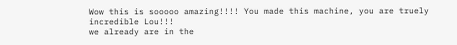Wow this is sooooo amazing!!!! You made this machine, you are truely incredible Lou!!!
we already are in the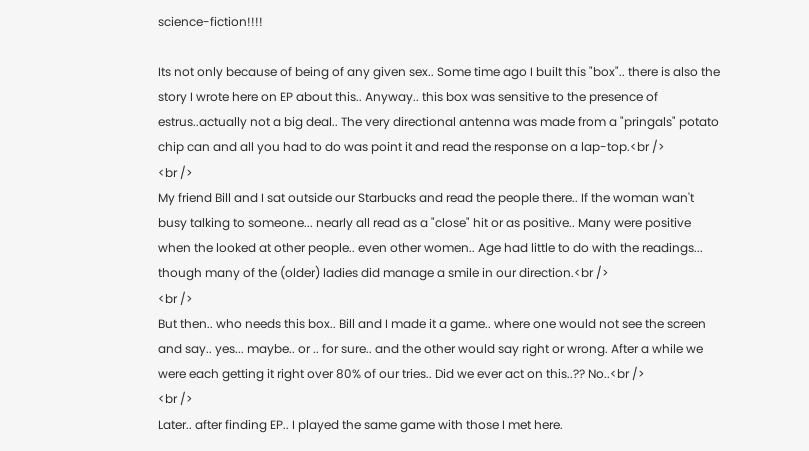science-fiction!!!!

Its not only because of being of any given sex.. Some time ago I built this "box".. there is also the story I wrote here on EP about this.. Anyway.. this box was sensitive to the presence of estrus..actually not a big deal.. The very directional antenna was made from a "pringals" potato chip can and all you had to do was point it and read the response on a lap-top.<br />
<br />
My friend Bill and I sat outside our Starbucks and read the people there.. If the woman wan't busy talking to someone... nearly all read as a "close" hit or as positive.. Many were positive when the looked at other people.. even other women.. Age had little to do with the readings... though many of the (older) ladies did manage a smile in our direction.<br />
<br />
But then.. who needs this box.. Bill and I made it a game.. where one would not see the screen and say.. yes... maybe.. or .. for sure.. and the other would say right or wrong. After a while we were each getting it right over 80% of our tries.. Did we ever act on this..?? No..<br />
<br />
Later.. after finding EP.. I played the same game with those I met here.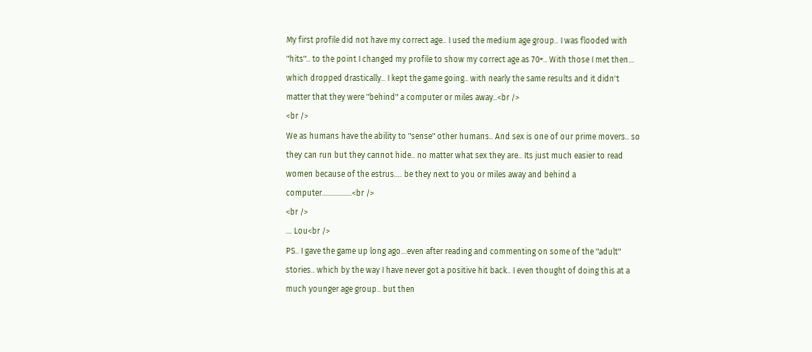My first profile did not have my correct age.. I used the medium age group.. I was flooded with "hits".. to the point I changed my profile to show my correct age as 70+.. With those I met then... which dropped drastically.. I kept the game going.. with nearly the same results and it didn't matter that they were "behind" a computer or miles away..<br />
<br />
We as humans have the ability to "sense" other humans.. And sex is one of our prime movers.. so they can run but they cannot hide.. no matter what sex they are.. Its just much easier to read women because of the estrus.... be they next to you or miles away and behind a computer...............<br />
<br />
... Lou<br />
PS.. I gave the game up long ago...even after reading and commenting on some of the "adult" stories.. which by the way I have never got a positive hit back.. I even thought of doing this at a much younger age group.. but then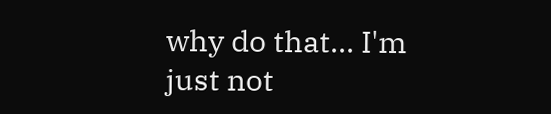why do that... I'm just not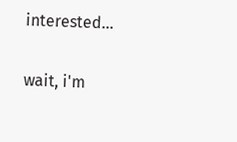interested...

wait, i'm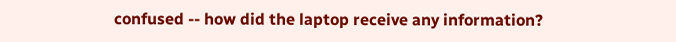confused -- how did the laptop receive any information?